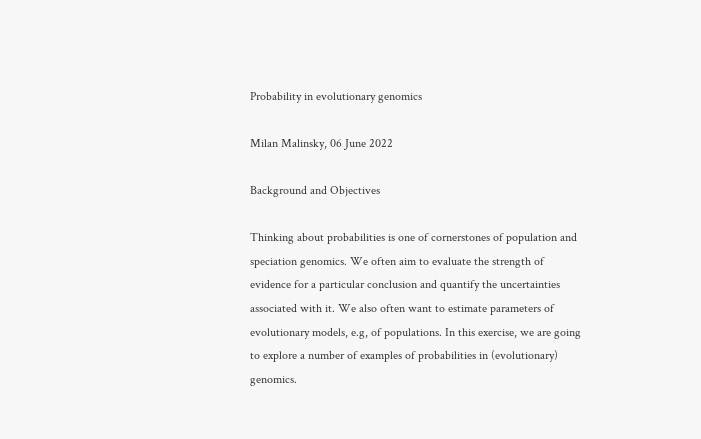Probability in evolutionary genomics

Milan Malinsky, 06 June 2022

Background and Objectives

Thinking about probabilities is one of cornerstones of population and speciation genomics. We often aim to evaluate the strength of evidence for a particular conclusion and quantify the uncertainties associated with it. We also often want to estimate parameters of evolutionary models, e.g, of populations. In this exercise, we are going to explore a number of examples of probabilities in (evolutionary) genomics.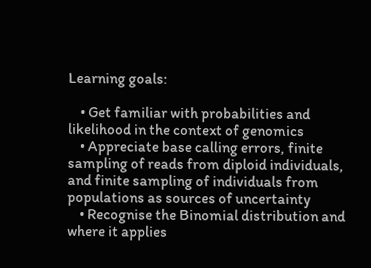Learning goals:

    • Get familiar with probabilities and likelihood in the context of genomics
    • Appreciate base calling errors, finite sampling of reads from diploid individuals, and finite sampling of individuals from populations as sources of uncertainty
    • Recognise the Binomial distribution and where it applies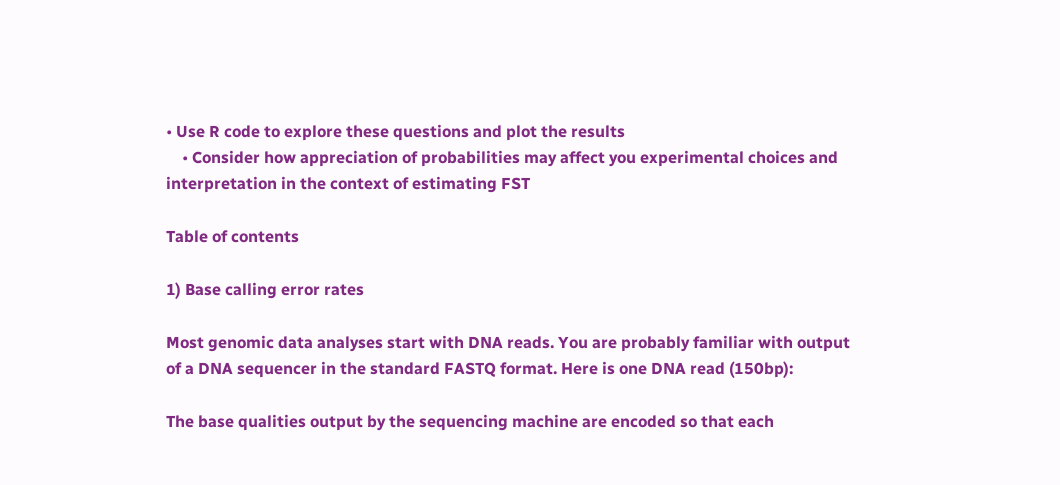• Use R code to explore these questions and plot the results
    • Consider how appreciation of probabilities may affect you experimental choices and interpretation in the context of estimating FST

Table of contents

1) Base calling error rates

Most genomic data analyses start with DNA reads. You are probably familiar with output of a DNA sequencer in the standard FASTQ format. Here is one DNA read (150bp):

The base qualities output by the sequencing machine are encoded so that each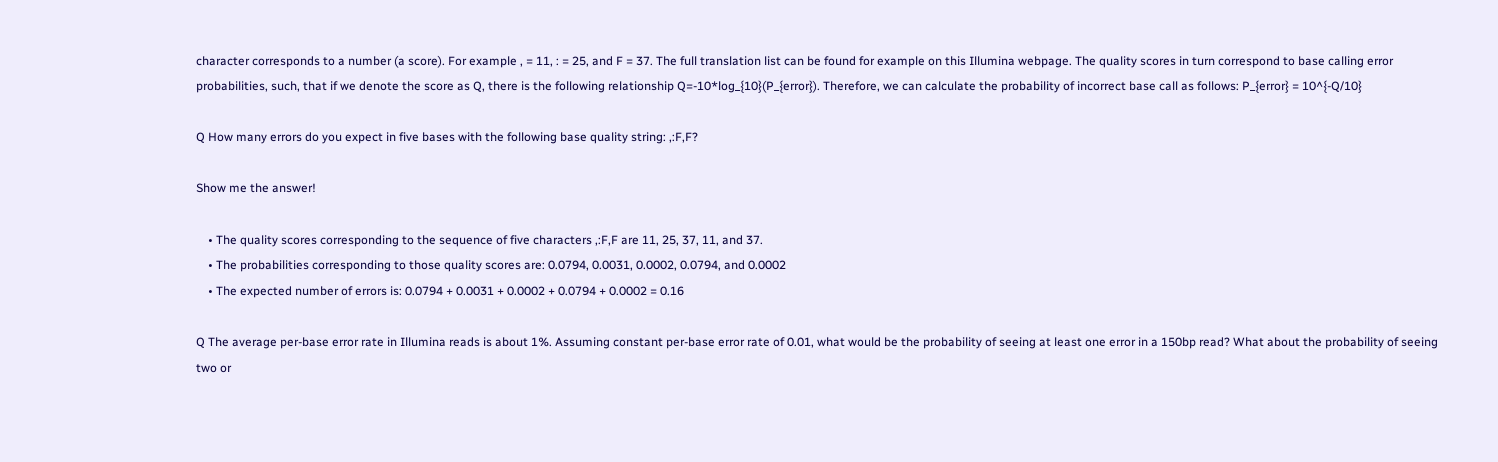character corresponds to a number (a score). For example , = 11, : = 25, and F = 37. The full translation list can be found for example on this Illumina webpage. The quality scores in turn correspond to base calling error probabilities, such, that if we denote the score as Q, there is the following relationship Q=-10*log_{10}(P_{error}). Therefore, we can calculate the probability of incorrect base call as follows: P_{error} = 10^{-Q/10}

Q How many errors do you expect in five bases with the following base quality string: ,:F,F?

Show me the answer!

    • The quality scores corresponding to the sequence of five characters ,:F,F are 11, 25, 37, 11, and 37.
    • The probabilities corresponding to those quality scores are: 0.0794, 0.0031, 0.0002, 0.0794, and 0.0002
    • The expected number of errors is: 0.0794 + 0.0031 + 0.0002 + 0.0794 + 0.0002 = 0.16

Q The average per-base error rate in Illumina reads is about 1%. Assuming constant per-base error rate of 0.01, what would be the probability of seeing at least one error in a 150bp read? What about the probability of seeing two or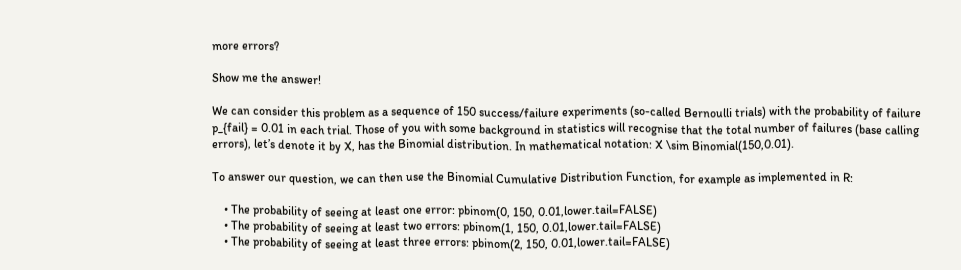more errors?

Show me the answer!

We can consider this problem as a sequence of 150 success/failure experiments (so-called Bernoulli trials) with the probability of failure p_{fail} = 0.01 in each trial. Those of you with some background in statistics will recognise that the total number of failures (base calling errors), let’s denote it by X, has the Binomial distribution. In mathematical notation: X \sim Binomial(150,0.01).

To answer our question, we can then use the Binomial Cumulative Distribution Function, for example as implemented in R:

    • The probability of seeing at least one error: pbinom(0, 150, 0.01,lower.tail=FALSE)
    • The probability of seeing at least two errors: pbinom(1, 150, 0.01,lower.tail=FALSE)
    • The probability of seeing at least three errors: pbinom(2, 150, 0.01,lower.tail=FALSE)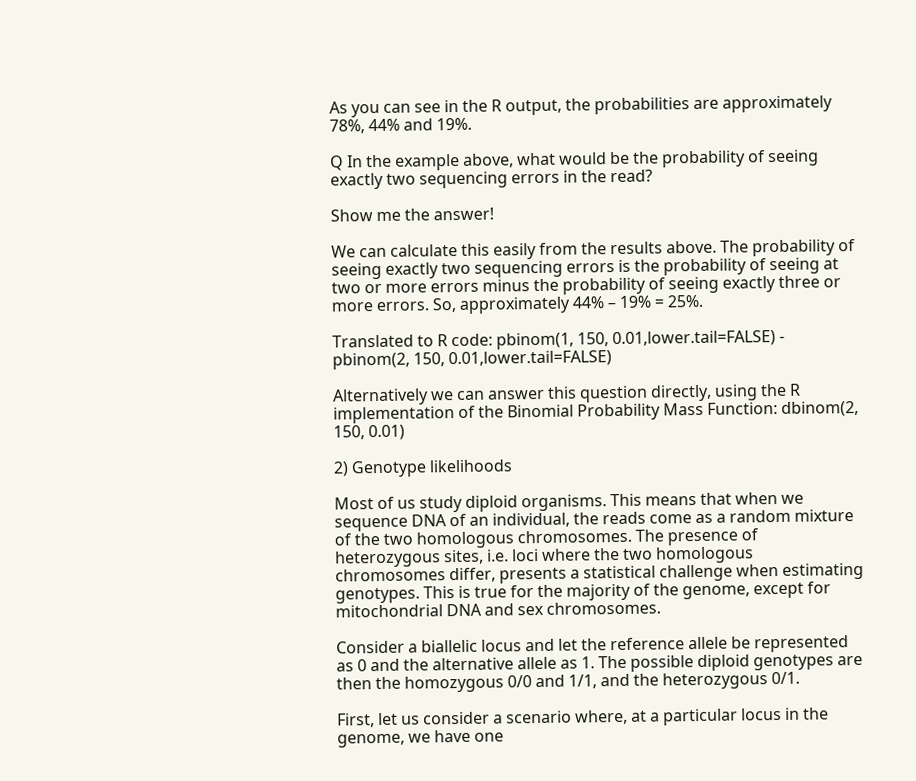As you can see in the R output, the probabilities are approximately 78%, 44% and 19%.

Q In the example above, what would be the probability of seeing exactly two sequencing errors in the read?

Show me the answer!

We can calculate this easily from the results above. The probability of seeing exactly two sequencing errors is the probability of seeing at two or more errors minus the probability of seeing exactly three or more errors. So, approximately 44% – 19% = 25%.

Translated to R code: pbinom(1, 150, 0.01,lower.tail=FALSE) - pbinom(2, 150, 0.01,lower.tail=FALSE)

Alternatively we can answer this question directly, using the R implementation of the Binomial Probability Mass Function: dbinom(2, 150, 0.01)

2) Genotype likelihoods

Most of us study diploid organisms. This means that when we sequence DNA of an individual, the reads come as a random mixture of the two homologous chromosomes. The presence of heterozygous sites, i.e. loci where the two homologous chromosomes differ, presents a statistical challenge when estimating genotypes. This is true for the majority of the genome, except for mitochondrial DNA and sex chromosomes.

Consider a biallelic locus and let the reference allele be represented as 0 and the alternative allele as 1. The possible diploid genotypes are then the homozygous 0/0 and 1/1, and the heterozygous 0/1.

First, let us consider a scenario where, at a particular locus in the genome, we have one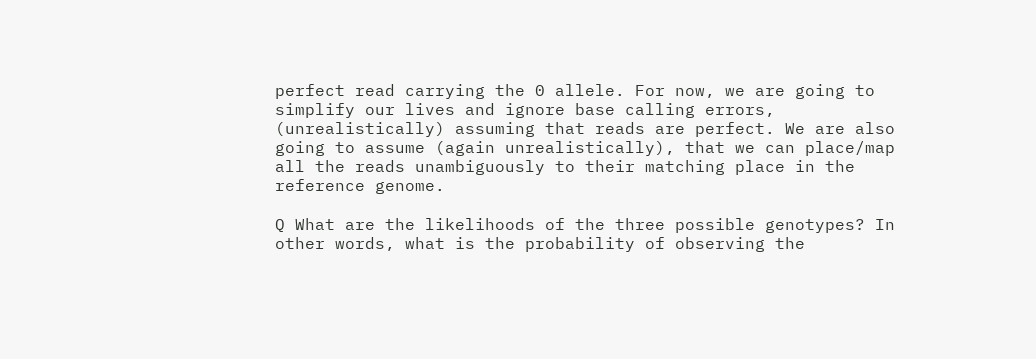perfect read carrying the 0 allele. For now, we are going to simplify our lives and ignore base calling errors, (unrealistically) assuming that reads are perfect. We are also going to assume (again unrealistically), that we can place/map all the reads unambiguously to their matching place in the reference genome.

Q What are the likelihoods of the three possible genotypes? In other words, what is the probability of observing the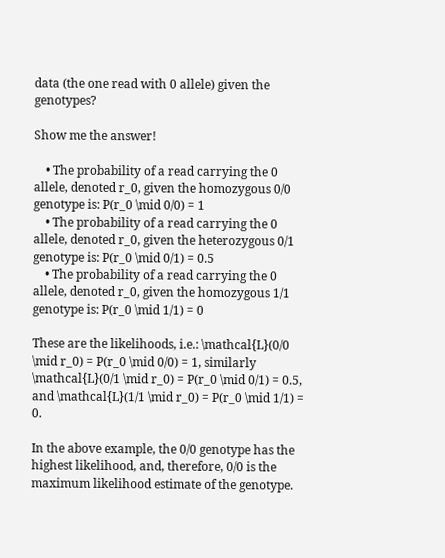data (the one read with 0 allele) given the genotypes?

Show me the answer!

    • The probability of a read carrying the 0 allele, denoted r_0, given the homozygous 0/0 genotype is: P(r_0 \mid 0/0) = 1
    • The probability of a read carrying the 0 allele, denoted r_0, given the heterozygous 0/1 genotype is: P(r_0 \mid 0/1) = 0.5
    • The probability of a read carrying the 0 allele, denoted r_0, given the homozygous 1/1 genotype is: P(r_0 \mid 1/1) = 0

These are the likelihoods, i.e.: \mathcal{L}(0/0 \mid r_0) = P(r_0 \mid 0/0) = 1, similarly \mathcal{L}(0/1 \mid r_0) = P(r_0 \mid 0/1) = 0.5, and \mathcal{L}(1/1 \mid r_0) = P(r_0 \mid 1/1) = 0.

In the above example, the 0/0 genotype has the highest likelihood, and, therefore, 0/0 is the maximum likelihood estimate of the genotype.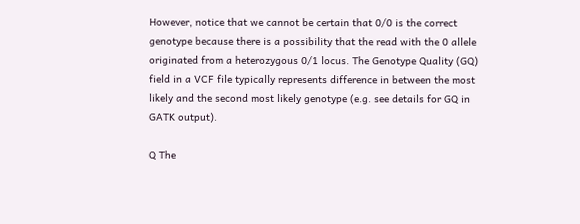However, notice that we cannot be certain that 0/0 is the correct genotype because there is a possibility that the read with the 0 allele originated from a heterozygous 0/1 locus. The Genotype Quality (GQ) field in a VCF file typically represents difference in between the most likely and the second most likely genotype (e.g. see details for GQ in GATK output).

Q The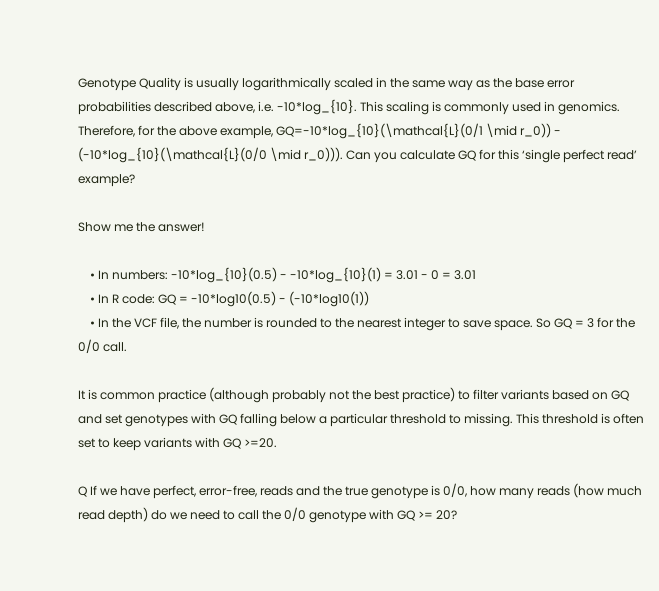Genotype Quality is usually logarithmically scaled in the same way as the base error probabilities described above, i.e. -10*log_{10}. This scaling is commonly used in genomics. Therefore, for the above example, GQ=-10*log_{10}(\mathcal{L}(0/1 \mid r_0)) - (-10*log_{10}(\mathcal{L}(0/0 \mid r_0))). Can you calculate GQ for this ‘single perfect read’ example?

Show me the answer!

    • In numbers: -10*log_{10}(0.5) - -10*log_{10}(1) = 3.01 - 0 = 3.01
    • In R code: GQ = -10*log10(0.5) - (-10*log10(1))
    • In the VCF file, the number is rounded to the nearest integer to save space. So GQ = 3 for the 0/0 call.

It is common practice (although probably not the best practice) to filter variants based on GQ and set genotypes with GQ falling below a particular threshold to missing. This threshold is often set to keep variants with GQ >=20.

Q If we have perfect, error-free, reads and the true genotype is 0/0, how many reads (how much read depth) do we need to call the 0/0 genotype with GQ >= 20?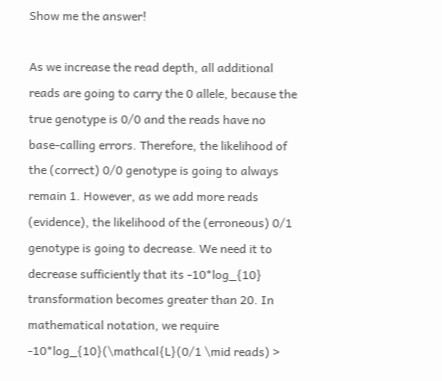Show me the answer!

As we increase the read depth, all additional reads are going to carry the 0 allele, because the true genotype is 0/0 and the reads have no base-calling errors. Therefore, the likelihood of the (correct) 0/0 genotype is going to always remain 1. However, as we add more reads (evidence), the likelihood of the (erroneous) 0/1 genotype is going to decrease. We need it to decrease sufficiently that its -10*log_{10} transformation becomes greater than 20. In mathematical notation, we require -10*log_{10}(\mathcal{L}(0/1 \mid reads) >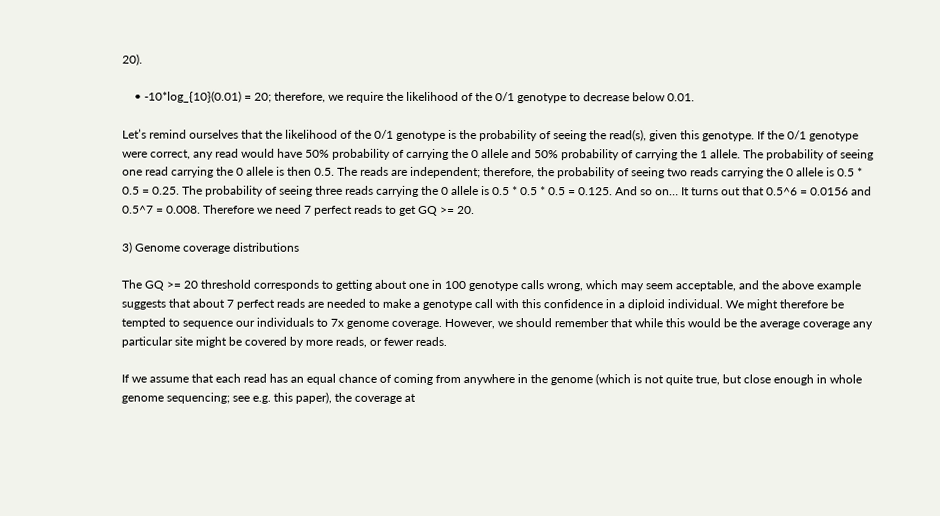20).

    • -10*log_{10}(0.01) = 20; therefore, we require the likelihood of the 0/1 genotype to decrease below 0.01.

Let’s remind ourselves that the likelihood of the 0/1 genotype is the probability of seeing the read(s), given this genotype. If the 0/1 genotype were correct, any read would have 50% probability of carrying the 0 allele and 50% probability of carrying the 1 allele. The probability of seeing one read carrying the 0 allele is then 0.5. The reads are independent; therefore, the probability of seeing two reads carrying the 0 allele is 0.5 * 0.5 = 0.25. The probability of seeing three reads carrying the 0 allele is 0.5 * 0.5 * 0.5 = 0.125. And so on… It turns out that 0.5^6 = 0.0156 and 0.5^7 = 0.008. Therefore we need 7 perfect reads to get GQ >= 20.

3) Genome coverage distributions

The GQ >= 20 threshold corresponds to getting about one in 100 genotype calls wrong, which may seem acceptable, and the above example suggests that about 7 perfect reads are needed to make a genotype call with this confidence in a diploid individual. We might therefore be tempted to sequence our individuals to 7x genome coverage. However, we should remember that while this would be the average coverage any particular site might be covered by more reads, or fewer reads.

If we assume that each read has an equal chance of coming from anywhere in the genome (which is not quite true, but close enough in whole genome sequencing; see e.g. this paper), the coverage at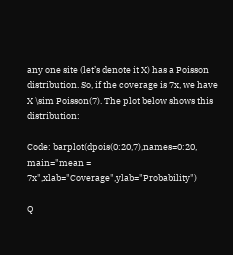any one site (let’s denote it X) has a Poisson distribution. So, if the coverage is 7x, we have X \sim Poisson(7). The plot below shows this distribution:

Code: barplot(dpois(0:20,7),names=0:20, main="mean = 7x",xlab="Coverage",ylab="Probability")

Q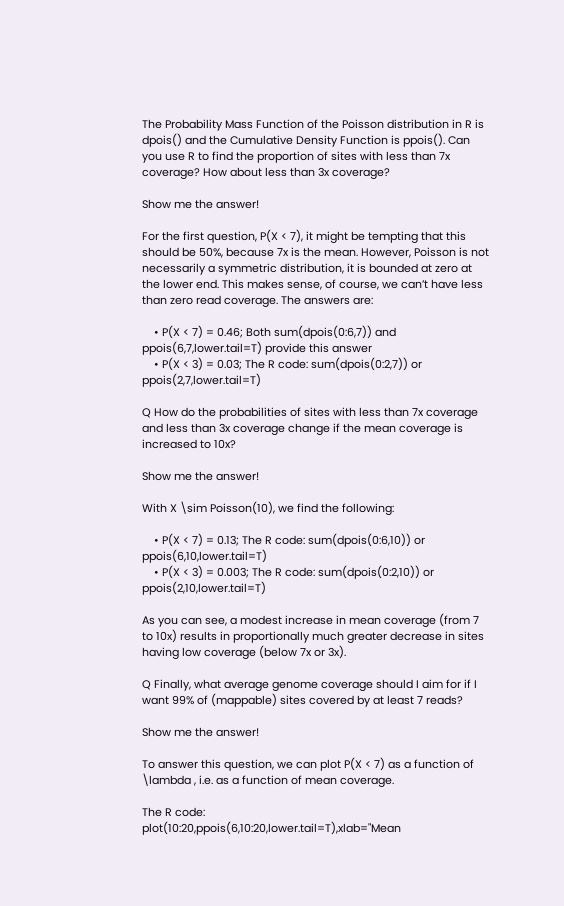The Probability Mass Function of the Poisson distribution in R is dpois() and the Cumulative Density Function is ppois(). Can you use R to find the proportion of sites with less than 7x coverage? How about less than 3x coverage?

Show me the answer!

For the first question, P(X < 7), it might be tempting that this should be 50%, because 7x is the mean. However, Poisson is not necessarily a symmetric distribution, it is bounded at zero at the lower end. This makes sense, of course, we can’t have less than zero read coverage. The answers are:

    • P(X < 7) = 0.46; Both sum(dpois(0:6,7)) and ppois(6,7,lower.tail=T) provide this answer
    • P(X < 3) = 0.03; The R code: sum(dpois(0:2,7)) or ppois(2,7,lower.tail=T)

Q How do the probabilities of sites with less than 7x coverage and less than 3x coverage change if the mean coverage is increased to 10x?

Show me the answer!

With X \sim Poisson(10), we find the following:

    • P(X < 7) = 0.13; The R code: sum(dpois(0:6,10)) or ppois(6,10,lower.tail=T)
    • P(X < 3) = 0.003; The R code: sum(dpois(0:2,10)) or ppois(2,10,lower.tail=T)

As you can see, a modest increase in mean coverage (from 7 to 10x) results in proportionally much greater decrease in sites having low coverage (below 7x or 3x).

Q Finally, what average genome coverage should I aim for if I want 99% of (mappable) sites covered by at least 7 reads?

Show me the answer!

To answer this question, we can plot P(X < 7) as a function of \lambda , i.e. as a function of mean coverage.

The R code:
plot(10:20,ppois(6,10:20,lower.tail=T),xlab="Mean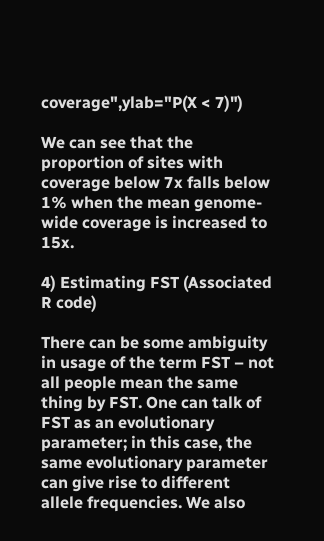coverage",ylab="P(X < 7)")

We can see that the proportion of sites with coverage below 7x falls below 1% when the mean genome-wide coverage is increased to 15x.

4) Estimating FST (Associated R code)

There can be some ambiguity in usage of the term FST – not all people mean the same thing by FST. One can talk of FST as an evolutionary parameter; in this case, the same evolutionary parameter can give rise to different allele frequencies. We also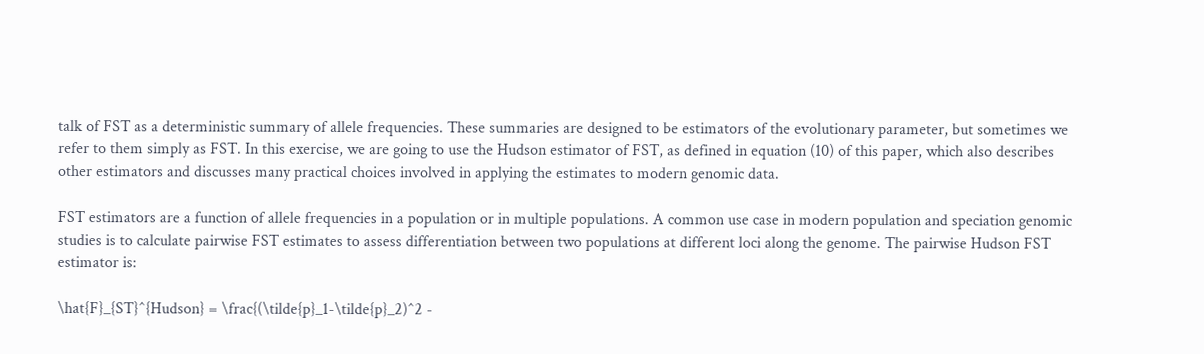talk of FST as a deterministic summary of allele frequencies. These summaries are designed to be estimators of the evolutionary parameter, but sometimes we refer to them simply as FST. In this exercise, we are going to use the Hudson estimator of FST, as defined in equation (10) of this paper, which also describes other estimators and discusses many practical choices involved in applying the estimates to modern genomic data.

FST estimators are a function of allele frequencies in a population or in multiple populations. A common use case in modern population and speciation genomic studies is to calculate pairwise FST estimates to assess differentiation between two populations at different loci along the genome. The pairwise Hudson FST estimator is:

\hat{F}_{ST}^{Hudson} = \frac{(\tilde{p}_1-\tilde{p}_2)^2 -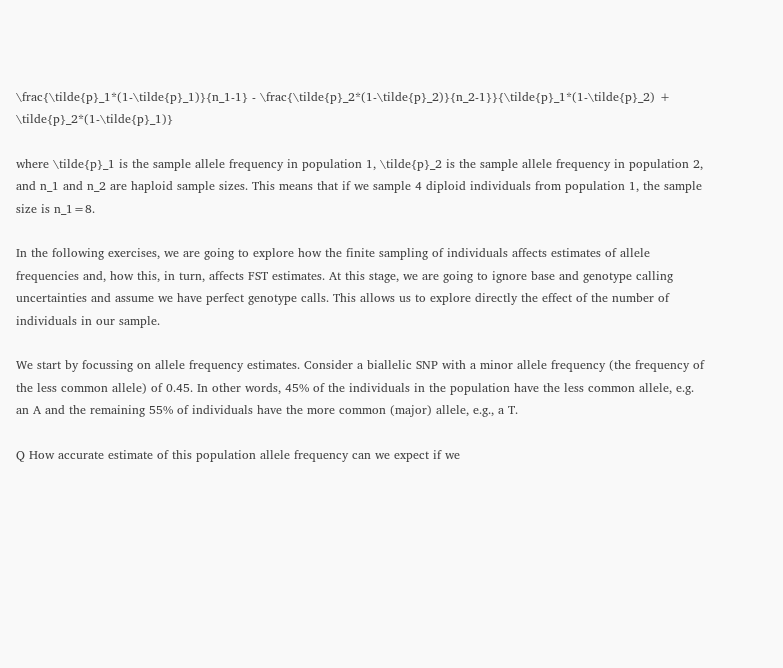\frac{\tilde{p}_1*(1-\tilde{p}_1)}{n_1-1} - \frac{\tilde{p}_2*(1-\tilde{p}_2)}{n_2-1}}{\tilde{p}_1*(1-\tilde{p}_2) + \tilde{p}_2*(1-\tilde{p}_1)}

where \tilde{p}_1 is the sample allele frequency in population 1, \tilde{p}_2 is the sample allele frequency in population 2, and n_1 and n_2 are haploid sample sizes. This means that if we sample 4 diploid individuals from population 1, the sample size is n_1=8.

In the following exercises, we are going to explore how the finite sampling of individuals affects estimates of allele frequencies and, how this, in turn, affects FST estimates. At this stage, we are going to ignore base and genotype calling uncertainties and assume we have perfect genotype calls. This allows us to explore directly the effect of the number of individuals in our sample.

We start by focussing on allele frequency estimates. Consider a biallelic SNP with a minor allele frequency (the frequency of the less common allele) of 0.45. In other words, 45% of the individuals in the population have the less common allele, e.g. an A and the remaining 55% of individuals have the more common (major) allele, e.g., a T.

Q How accurate estimate of this population allele frequency can we expect if we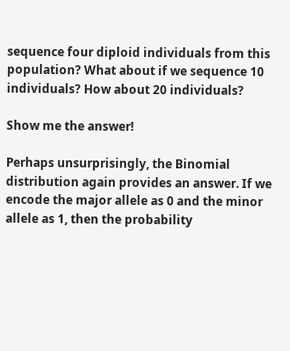sequence four diploid individuals from this population? What about if we sequence 10 individuals? How about 20 individuals?

Show me the answer!

Perhaps unsurprisingly, the Binomial distribution again provides an answer. If we encode the major allele as 0 and the minor allele as 1, then the probability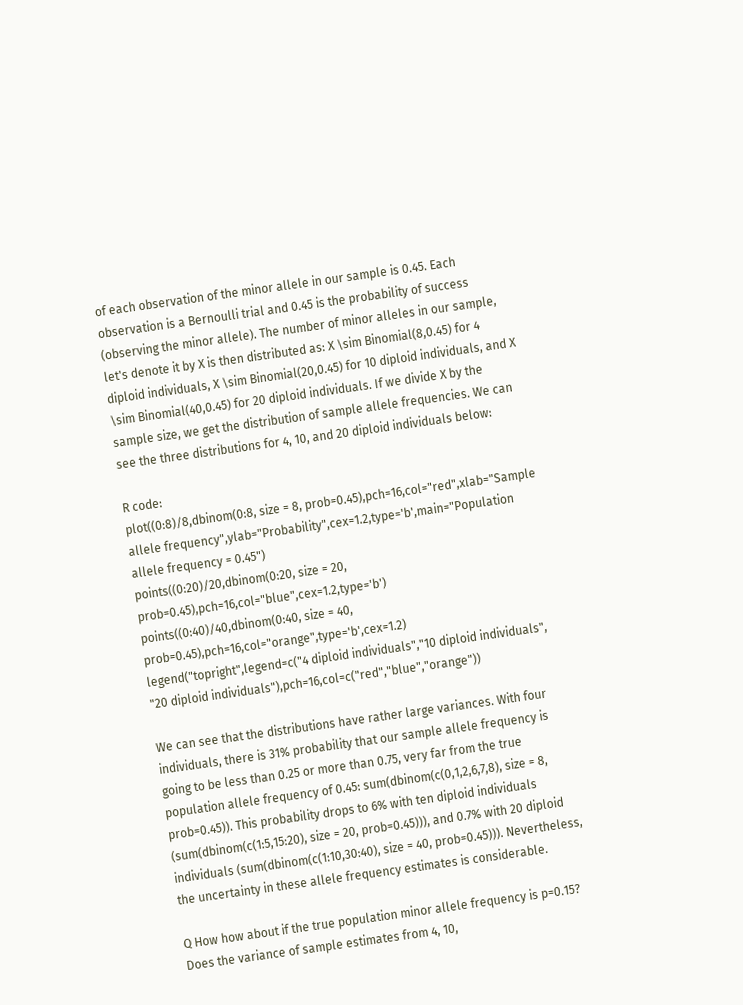of each observation of the minor allele in our sample is 0.45. Each observation is a Bernoulli trial and 0.45 is the probability of success (observing the minor allele). The number of minor alleles in our sample, let's denote it by X is then distributed as: X \sim Binomial(8,0.45) for 4 diploid individuals, X \sim Binomial(20,0.45) for 10 diploid individuals, and X \sim Binomial(40,0.45) for 20 diploid individuals. If we divide X by the sample size, we get the distribution of sample allele frequencies. We can see the three distributions for 4, 10, and 20 diploid individuals below:

R code:
plot((0:8)/8,dbinom(0:8, size = 8, prob=0.45),pch=16,col="red",xlab="Sample allele frequency",ylab="Probability",cex=1.2,type='b',main="Population allele frequency = 0.45")
points((0:20)/20,dbinom(0:20, size = 20, prob=0.45),pch=16,col="blue",cex=1.2,type='b')
points((0:40)/40,dbinom(0:40, size = 40, prob=0.45),pch=16,col="orange",type='b',cex=1.2)
legend("topright",legend=c("4 diploid individuals","10 diploid individuals", "20 diploid individuals"),pch=16,col=c("red","blue","orange"))

We can see that the distributions have rather large variances. With four individuals, there is 31% probability that our sample allele frequency is going to be less than 0.25 or more than 0.75, very far from the true population allele frequency of 0.45: sum(dbinom(c(0,1,2,6,7,8), size = 8, prob=0.45)). This probability drops to 6% with ten diploid individuals (sum(dbinom(c(1:5,15:20), size = 20, prob=0.45))), and 0.7% with 20 diploid individuals (sum(dbinom(c(1:10,30:40), size = 40, prob=0.45))). Nevertheless, the uncertainty in these allele frequency estimates is considerable.

Q How how about if the true population minor allele frequency is p=0.15? Does the variance of sample estimates from 4, 10,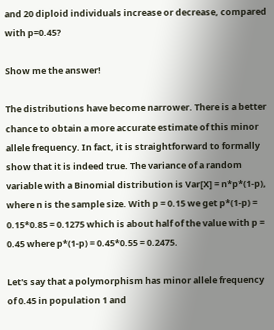and 20 diploid individuals increase or decrease, compared with p=0.45?

Show me the answer!

The distributions have become narrower. There is a better chance to obtain a more accurate estimate of this minor allele frequency. In fact, it is straightforward to formally show that it is indeed true. The variance of a random variable with a Binomial distribution is Var[X] = n*p*(1-p), where n is the sample size. With p = 0.15 we get p*(1-p) = 0.15*0.85 = 0.1275 which is about half of the value with p = 0.45 where p*(1-p) = 0.45*0.55 = 0.2475.

Let's say that a polymorphism has minor allele frequency of 0.45 in population 1 and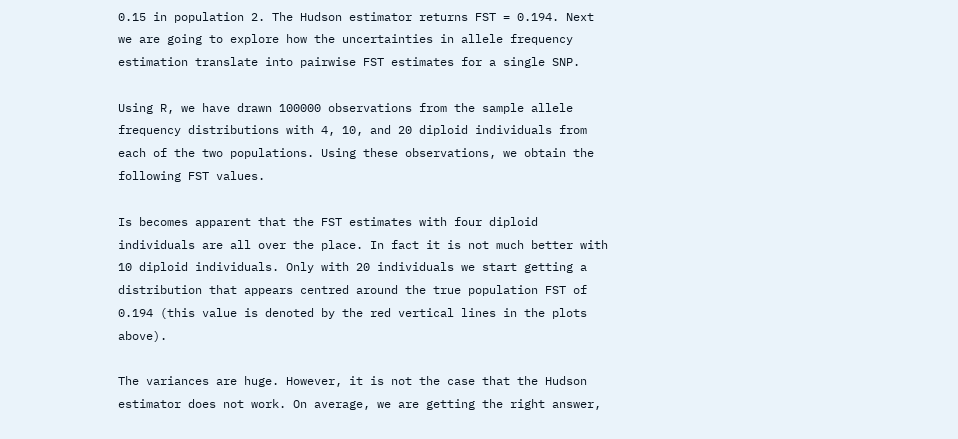0.15 in population 2. The Hudson estimator returns FST = 0.194. Next we are going to explore how the uncertainties in allele frequency estimation translate into pairwise FST estimates for a single SNP.

Using R, we have drawn 100000 observations from the sample allele frequency distributions with 4, 10, and 20 diploid individuals from each of the two populations. Using these observations, we obtain the following FST values.

Is becomes apparent that the FST estimates with four diploid individuals are all over the place. In fact it is not much better with 10 diploid individuals. Only with 20 individuals we start getting a distribution that appears centred around the true population FST of 0.194 (this value is denoted by the red vertical lines in the plots above).

The variances are huge. However, it is not the case that the Hudson estimator does not work. On average, we are getting the right answer,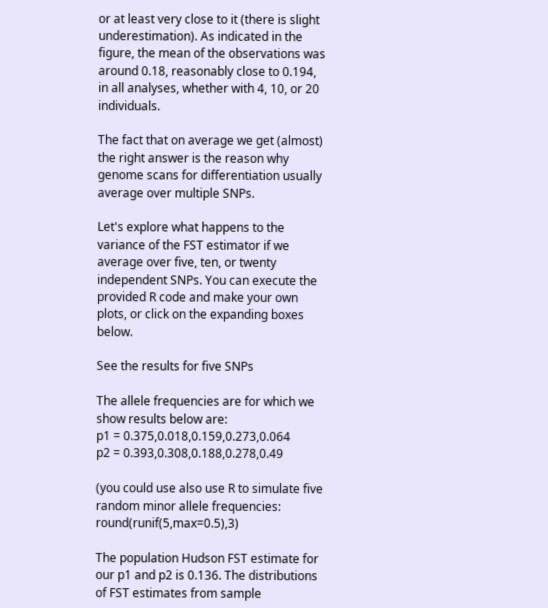or at least very close to it (there is slight underestimation). As indicated in the figure, the mean of the observations was around 0.18, reasonably close to 0.194, in all analyses, whether with 4, 10, or 20 individuals.

The fact that on average we get (almost) the right answer is the reason why genome scans for differentiation usually average over multiple SNPs.

Let's explore what happens to the variance of the FST estimator if we average over five, ten, or twenty independent SNPs. You can execute the provided R code and make your own plots, or click on the expanding boxes below.

See the results for five SNPs

The allele frequencies are for which we show results below are:
p1 = 0.375,0.018,0.159,0.273,0.064
p2 = 0.393,0.308,0.188,0.278,0.49

(you could use also use R to simulate five random minor allele frequencies: round(runif(5,max=0.5),3)

The population Hudson FST estimate for our p1 and p2 is 0.136. The distributions of FST estimates from sample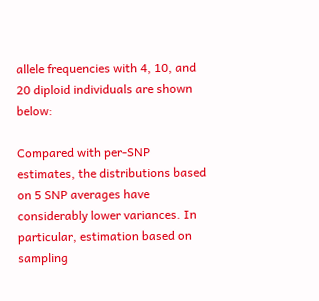allele frequencies with 4, 10, and 20 diploid individuals are shown below:

Compared with per-SNP estimates, the distributions based on 5 SNP averages have considerably lower variances. In particular, estimation based on sampling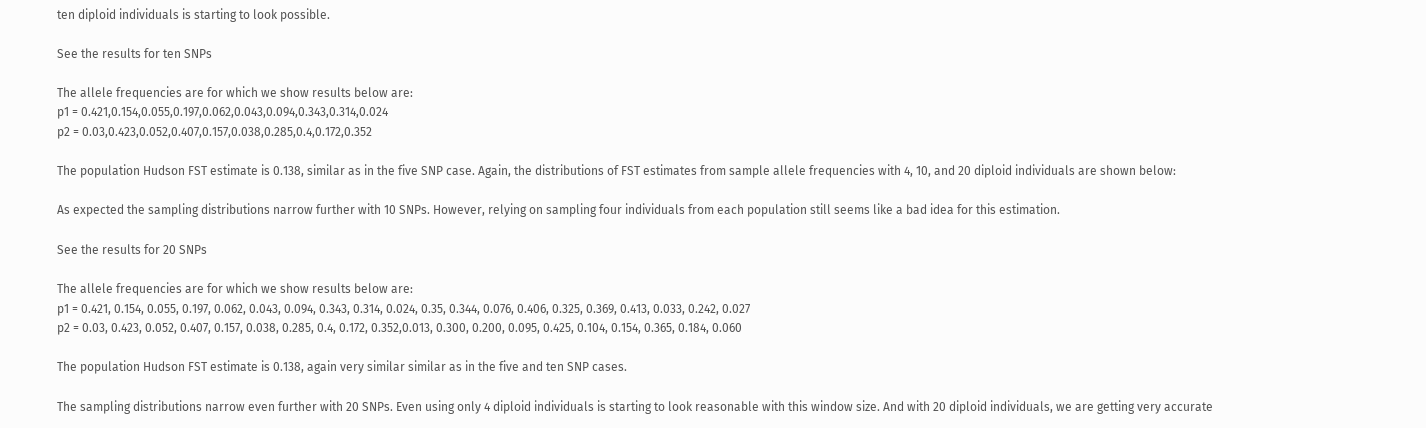ten diploid individuals is starting to look possible.

See the results for ten SNPs

The allele frequencies are for which we show results below are:
p1 = 0.421,0.154,0.055,0.197,0.062,0.043,0.094,0.343,0.314,0.024
p2 = 0.03,0.423,0.052,0.407,0.157,0.038,0.285,0.4,0.172,0.352

The population Hudson FST estimate is 0.138, similar as in the five SNP case. Again, the distributions of FST estimates from sample allele frequencies with 4, 10, and 20 diploid individuals are shown below:

As expected the sampling distributions narrow further with 10 SNPs. However, relying on sampling four individuals from each population still seems like a bad idea for this estimation.

See the results for 20 SNPs

The allele frequencies are for which we show results below are:
p1 = 0.421, 0.154, 0.055, 0.197, 0.062, 0.043, 0.094, 0.343, 0.314, 0.024, 0.35, 0.344, 0.076, 0.406, 0.325, 0.369, 0.413, 0.033, 0.242, 0.027
p2 = 0.03, 0.423, 0.052, 0.407, 0.157, 0.038, 0.285, 0.4, 0.172, 0.352,0.013, 0.300, 0.200, 0.095, 0.425, 0.104, 0.154, 0.365, 0.184, 0.060

The population Hudson FST estimate is 0.138, again very similar similar as in the five and ten SNP cases.

The sampling distributions narrow even further with 20 SNPs. Even using only 4 diploid individuals is starting to look reasonable with this window size. And with 20 diploid individuals, we are getting very accurate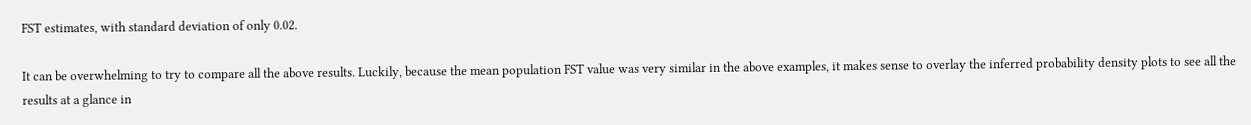FST estimates, with standard deviation of only 0.02.

It can be overwhelming to try to compare all the above results. Luckily, because the mean population FST value was very similar in the above examples, it makes sense to overlay the inferred probability density plots to see all the results at a glance in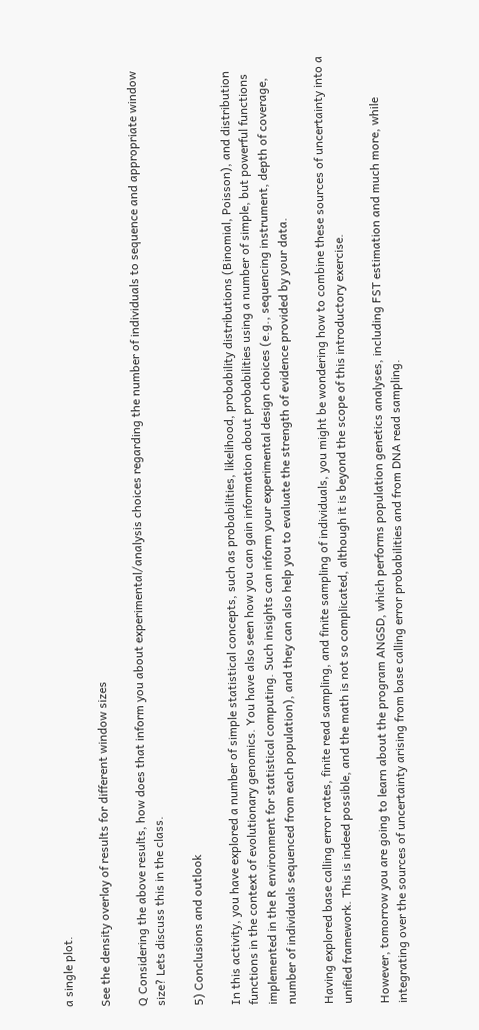a single plot.

See the density overlay of results for different window sizes

Q Considering the above results, how does that inform you about experimental/analysis choices regarding the number of individuals to sequence and appropriate window size? Lets discuss this in the class.

5) Conclusions and outlook

In this activity, you have explored a number of simple statistical concepts, such as probabilities, likelihood, probability distributions (Binomial, Poisson), and distribution functions in the context of evolutionary genomics. You have also seen how you can gain information about probabilities using a number of simple, but powerful functions implemented in the R environment for statistical computing. Such insights can inform your experimental design choices (e.g., sequencing instrument, depth of coverage, number of individuals sequenced from each population), and they can also help you to evaluate the strength of evidence provided by your data.

Having explored base calling error rates, finite read sampling, and finite sampling of individuals, you might be wondering how to combine these sources of uncertainty into a unified framework. This is indeed possible, and the math is not so complicated, although it is beyond the scope of this introductory exercise.

However, tomorrow you are going to learn about the program ANGSD, which performs population genetics analyses, including FST estimation and much more, while integrating over the sources of uncertainty arising from base calling error probabilities and from DNA read sampling.